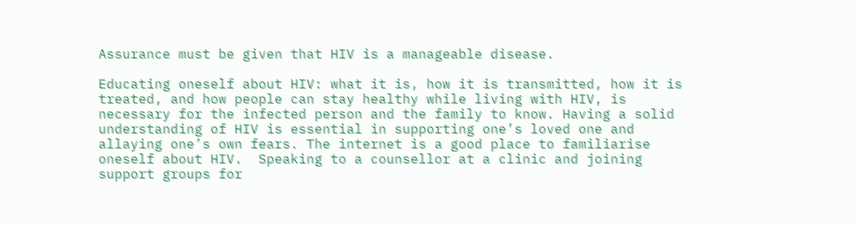Assurance must be given that HIV is a manageable disease.

Educating oneself about HIV: what it is, how it is transmitted, how it is treated, and how people can stay healthy while living with HIV, is necessary for the infected person and the family to know. Having a solid understanding of HIV is essential in supporting one’s loved one and allaying one’s own fears. The internet is a good place to familiarise oneself about HIV.  Speaking to a counsellor at a clinic and joining support groups for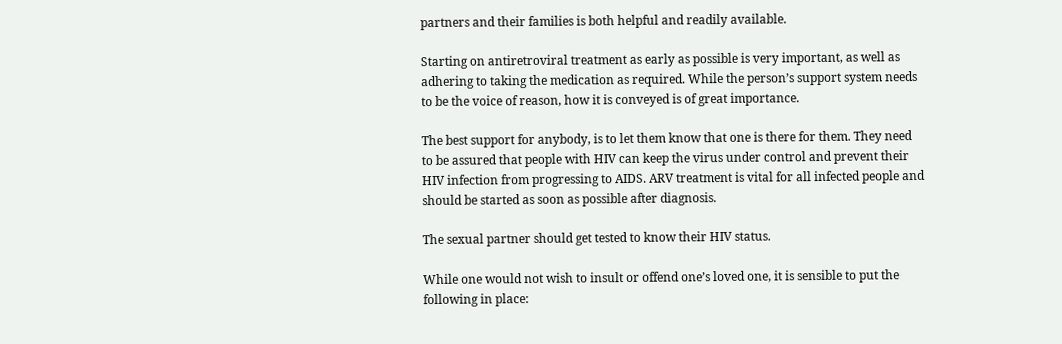partners and their families is both helpful and readily available.

Starting on antiretroviral treatment as early as possible is very important, as well as adhering to taking the medication as required. While the person’s support system needs to be the voice of reason, how it is conveyed is of great importance.

The best support for anybody, is to let them know that one is there for them. They need to be assured that people with HIV can keep the virus under control and prevent their HIV infection from progressing to AIDS. ARV treatment is vital for all infected people and should be started as soon as possible after diagnosis.

The sexual partner should get tested to know their HIV status.

While one would not wish to insult or offend one’s loved one, it is sensible to put the following in place: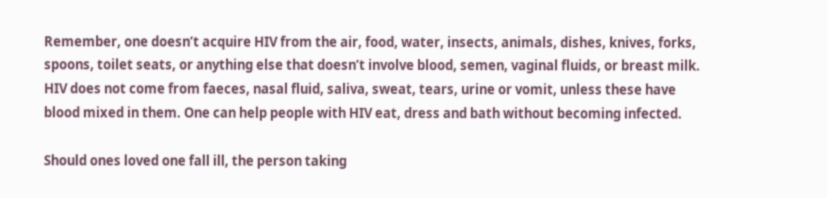Remember, one doesn’t acquire HIV from the air, food, water, insects, animals, dishes, knives, forks, spoons, toilet seats, or anything else that doesn’t involve blood, semen, vaginal fluids, or breast milk. HIV does not come from faeces, nasal fluid, saliva, sweat, tears, urine or vomit, unless these have blood mixed in them. One can help people with HIV eat, dress and bath without becoming infected.

Should ones loved one fall ill, the person taking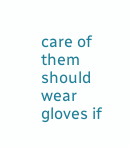care of them should wear gloves if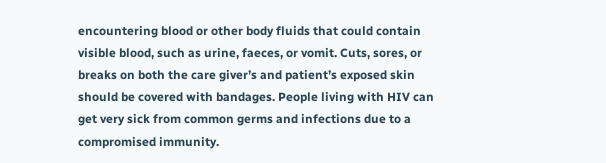encountering blood or other body fluids that could contain visible blood, such as urine, faeces, or vomit. Cuts, sores, or breaks on both the care giver’s and patient’s exposed skin should be covered with bandages. People living with HIV can get very sick from common germs and infections due to a compromised immunity.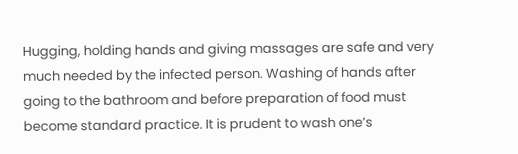Hugging, holding hands and giving massages are safe and very much needed by the infected person. Washing of hands after going to the bathroom and before preparation of food must become standard practice. It is prudent to wash one’s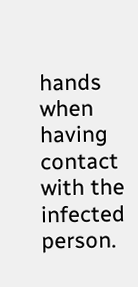hands when having contact with the infected person.